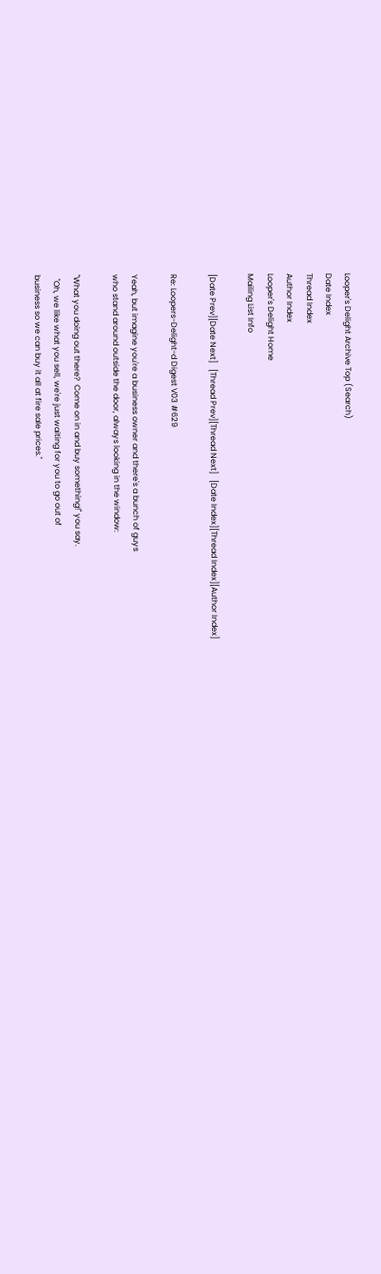Looper's Delight Archive Top (Search)
Date Index
Thread Index
Author Index
Looper's Delight Home
Mailing List Info

[Date Prev][Date Next]   [Thread Prev][Thread Next]   [Date Index][Thread Index][Author Index]

Re: Loopers-Delight-d Digest V03 #629

Yeah, but imagine you're a business owner and there's a bunch of guys
who stand around outside the door, always looking in the window:

"What you doing out there?  Come on in and buy something!" you say.
  "Oh, we like what you sell, we're just waiting for you to go out of
business so we can buy it all at fire sale prices."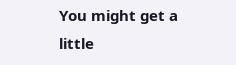You might get a little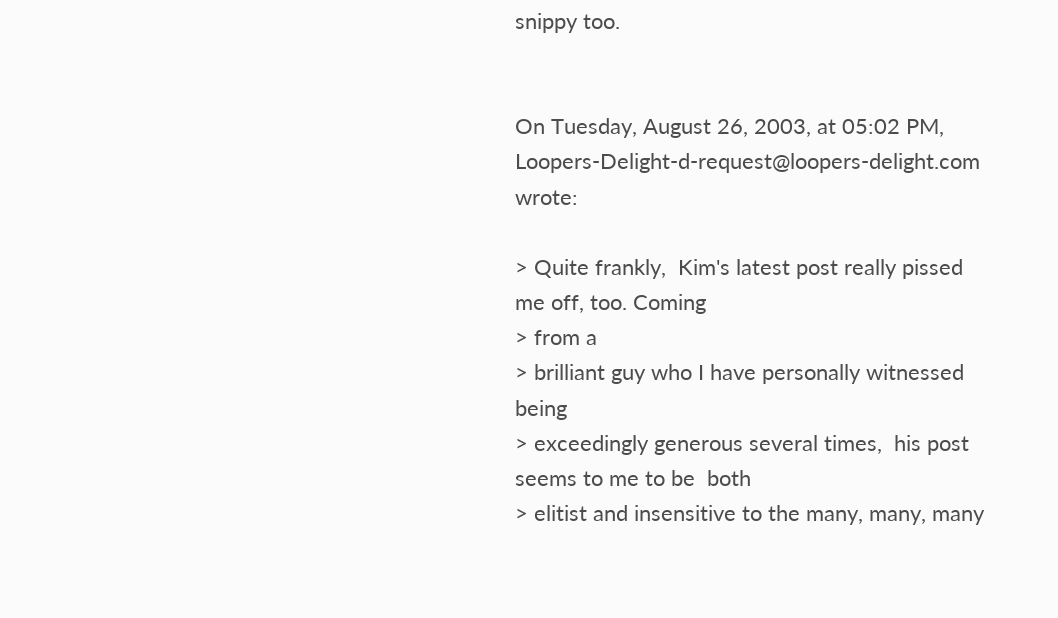snippy too.


On Tuesday, August 26, 2003, at 05:02 PM,
Loopers-Delight-d-request@loopers-delight.com wrote:

> Quite frankly,  Kim's latest post really pissed me off, too. Coming
> from a
> brilliant guy who I have personally witnessed being
> exceedingly generous several times,  his post seems to me to be  both
> elitist and insensitive to the many, many, many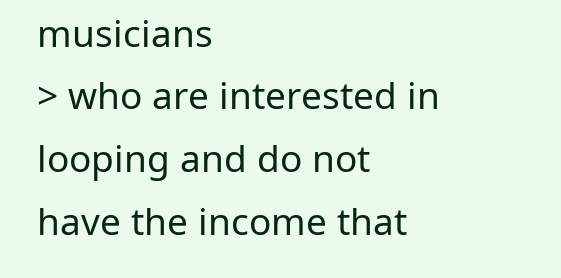musicians
> who are interested in looping and do not have the income that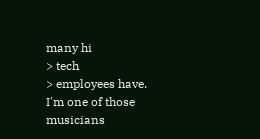many hi
> tech
> employees have.   I'm one of those musicians